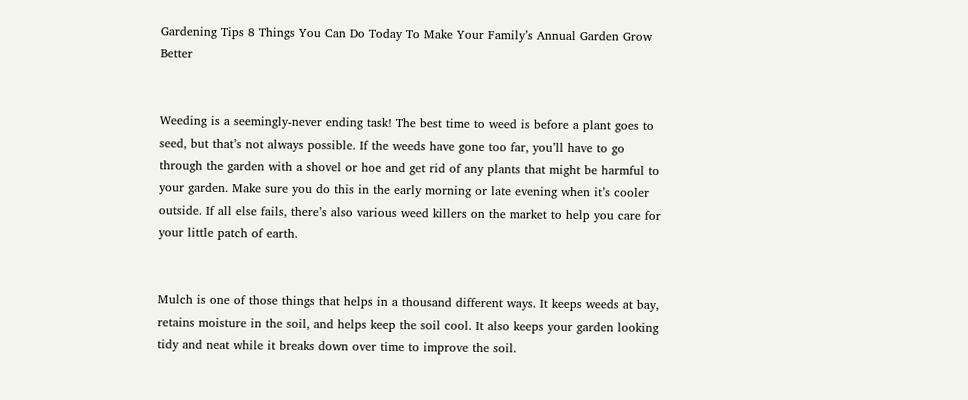Gardening Tips 8 Things You Can Do Today To Make Your Family’s Annual Garden Grow Better


Weeding is a seemingly-never ending task! The best time to weed is before a plant goes to seed, but that’s not always possible. If the weeds have gone too far, you’ll have to go through the garden with a shovel or hoe and get rid of any plants that might be harmful to your garden. Make sure you do this in the early morning or late evening when it’s cooler outside. If all else fails, there’s also various weed killers on the market to help you care for your little patch of earth.


Mulch is one of those things that helps in a thousand different ways. It keeps weeds at bay, retains moisture in the soil, and helps keep the soil cool. It also keeps your garden looking tidy and neat while it breaks down over time to improve the soil.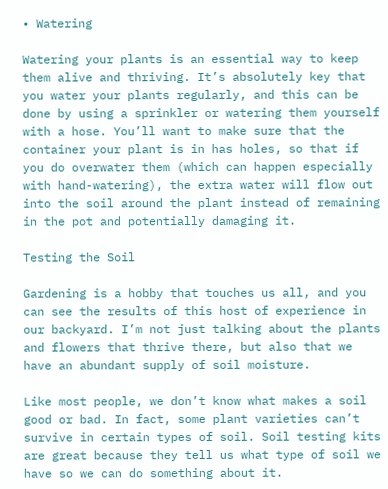• Watering

Watering your plants is an essential way to keep them alive and thriving. It’s absolutely key that you water your plants regularly, and this can be done by using a sprinkler or watering them yourself with a hose. You’ll want to make sure that the container your plant is in has holes, so that if you do overwater them (which can happen especially with hand-watering), the extra water will flow out into the soil around the plant instead of remaining in the pot and potentially damaging it.

Testing the Soil

Gardening is a hobby that touches us all, and you can see the results of this host of experience in our backyard. I’m not just talking about the plants and flowers that thrive there, but also that we have an abundant supply of soil moisture.

Like most people, we don’t know what makes a soil good or bad. In fact, some plant varieties can’t survive in certain types of soil. Soil testing kits are great because they tell us what type of soil we have so we can do something about it.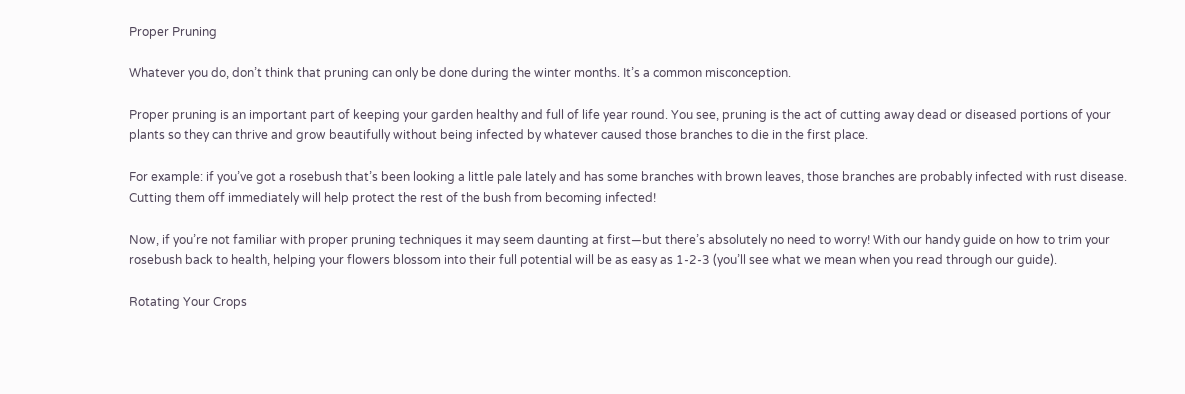Proper Pruning

Whatever you do, don’t think that pruning can only be done during the winter months. It’s a common misconception.

Proper pruning is an important part of keeping your garden healthy and full of life year round. You see, pruning is the act of cutting away dead or diseased portions of your plants so they can thrive and grow beautifully without being infected by whatever caused those branches to die in the first place.

For example: if you’ve got a rosebush that’s been looking a little pale lately and has some branches with brown leaves, those branches are probably infected with rust disease. Cutting them off immediately will help protect the rest of the bush from becoming infected!

Now, if you’re not familiar with proper pruning techniques it may seem daunting at first—but there’s absolutely no need to worry! With our handy guide on how to trim your rosebush back to health, helping your flowers blossom into their full potential will be as easy as 1-2-3 (you’ll see what we mean when you read through our guide).

Rotating Your Crops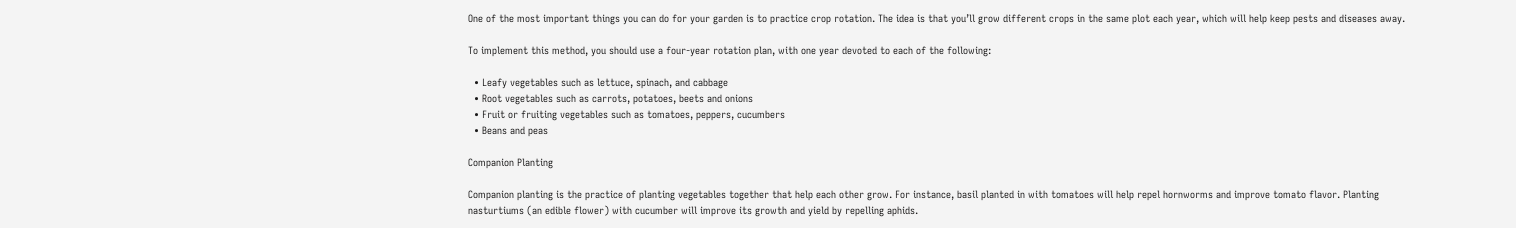One of the most important things you can do for your garden is to practice crop rotation. The idea is that you’ll grow different crops in the same plot each year, which will help keep pests and diseases away.

To implement this method, you should use a four-year rotation plan, with one year devoted to each of the following:

  • Leafy vegetables such as lettuce, spinach, and cabbage
  • Root vegetables such as carrots, potatoes, beets and onions
  • Fruit or fruiting vegetables such as tomatoes, peppers, cucumbers
  • Beans and peas

Companion Planting

Companion planting is the practice of planting vegetables together that help each other grow. For instance, basil planted in with tomatoes will help repel hornworms and improve tomato flavor. Planting nasturtiums (an edible flower) with cucumber will improve its growth and yield by repelling aphids.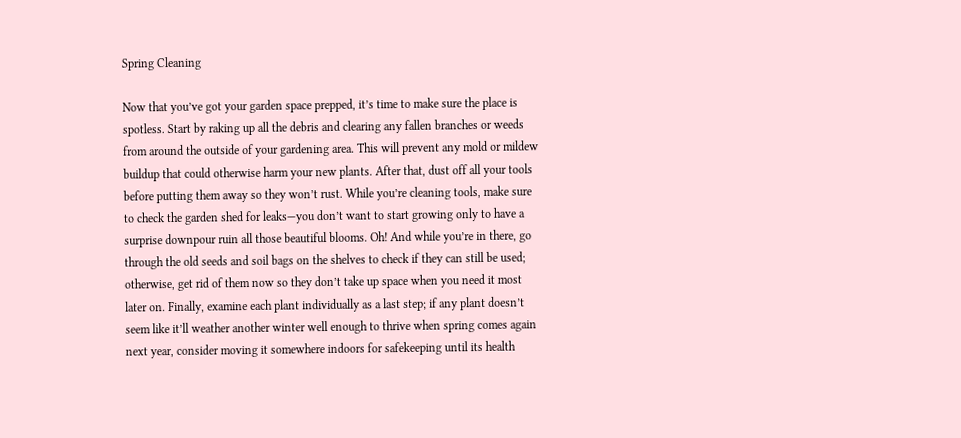Spring Cleaning

Now that you’ve got your garden space prepped, it’s time to make sure the place is spotless. Start by raking up all the debris and clearing any fallen branches or weeds from around the outside of your gardening area. This will prevent any mold or mildew buildup that could otherwise harm your new plants. After that, dust off all your tools before putting them away so they won’t rust. While you’re cleaning tools, make sure to check the garden shed for leaks—you don’t want to start growing only to have a surprise downpour ruin all those beautiful blooms. Oh! And while you’re in there, go through the old seeds and soil bags on the shelves to check if they can still be used; otherwise, get rid of them now so they don’t take up space when you need it most later on. Finally, examine each plant individually as a last step; if any plant doesn’t seem like it’ll weather another winter well enough to thrive when spring comes again next year, consider moving it somewhere indoors for safekeeping until its health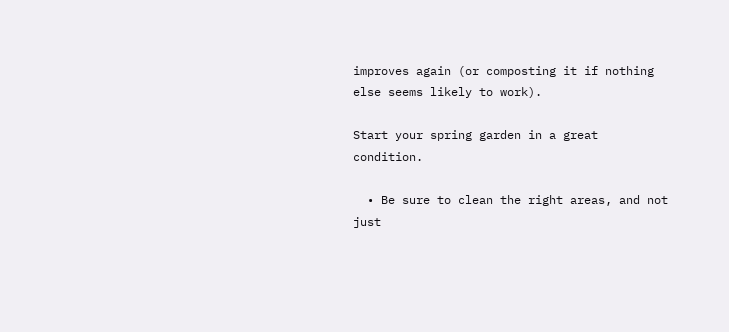improves again (or composting it if nothing else seems likely to work).

Start your spring garden in a great condition.

  • Be sure to clean the right areas, and not just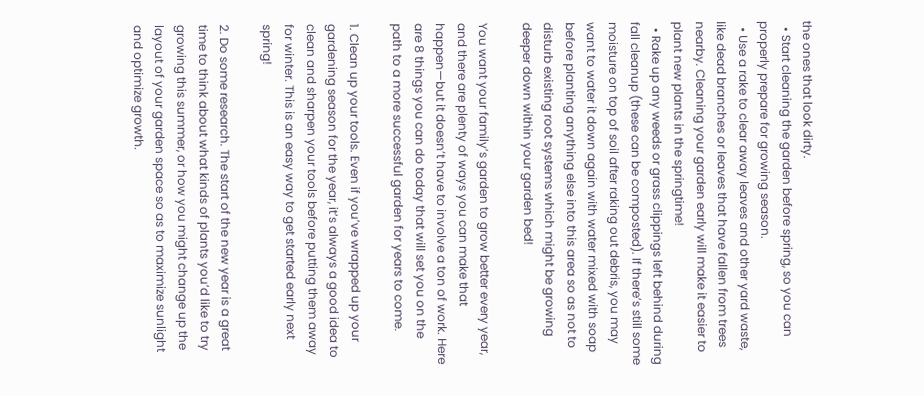the ones that look dirty.
  • Start cleaning the garden before spring, so you can properly prepare for growing season.
  • Use a rake to clear away leaves and other yard waste, like dead branches or leaves that have fallen from trees nearby. Cleaning your garden early will make it easier to plant new plants in the springtime!
  • Rake up any weeds or grass clippings left behind during fall cleanup (these can be composted). If there’s still some moisture on top of soil after raking out debris, you may want to water it down again with water mixed with soap before planting anything else into this area so as not to disturb existing root systems which might be growing deeper down within your garden bed!

You want your family’s garden to grow better every year, and there are plenty of ways you can make that happen—but it doesn’t have to involve a ton of work. Here are 8 things you can do today that will set you on the path to a more successful garden for years to come.

1. Clean up your tools. Even if you’ve wrapped up your gardening season for the year, it’s always a good idea to clean and sharpen your tools before putting them away for winter. This is an easy way to get started early next spring!

2. Do some research. The start of the new year is a great time to think about what kinds of plants you’d like to try growing this summer, or how you might change up the layout of your garden space so as to maximize sunlight and optimize growth.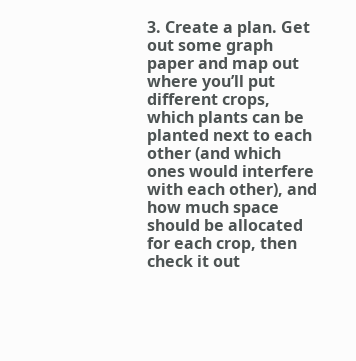3. Create a plan. Get out some graph paper and map out where you’ll put different crops, which plants can be planted next to each other (and which ones would interfere with each other), and how much space should be allocated for each crop, then check it out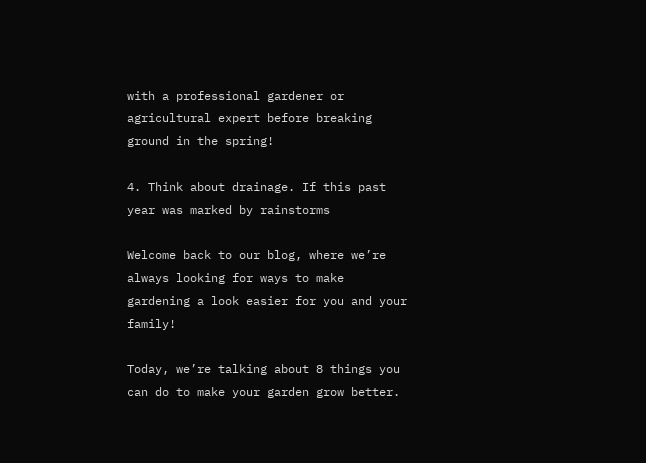with a professional gardener or agricultural expert before breaking ground in the spring!

4. Think about drainage. If this past year was marked by rainstorms

Welcome back to our blog, where we’re always looking for ways to make gardening a look easier for you and your family!

Today, we’re talking about 8 things you can do to make your garden grow better.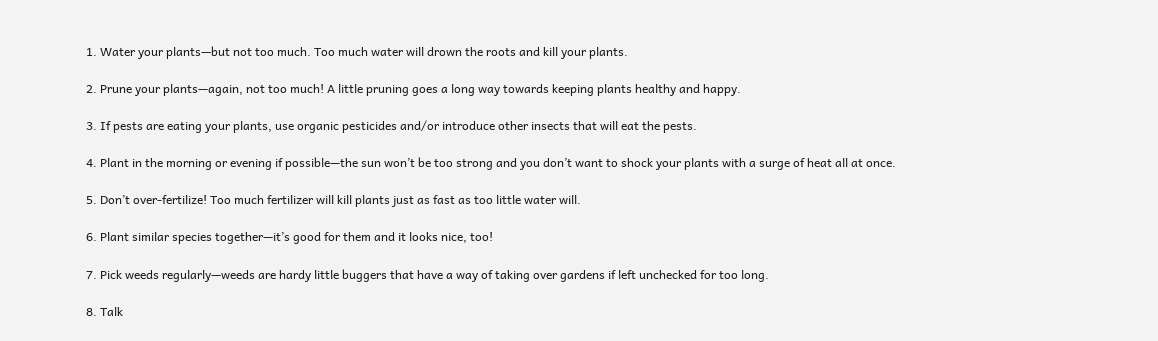1. Water your plants—but not too much. Too much water will drown the roots and kill your plants.

2. Prune your plants—again, not too much! A little pruning goes a long way towards keeping plants healthy and happy.

3. If pests are eating your plants, use organic pesticides and/or introduce other insects that will eat the pests.

4. Plant in the morning or evening if possible—the sun won’t be too strong and you don’t want to shock your plants with a surge of heat all at once.

5. Don’t over-fertilize! Too much fertilizer will kill plants just as fast as too little water will.

6. Plant similar species together—it’s good for them and it looks nice, too!

7. Pick weeds regularly—weeds are hardy little buggers that have a way of taking over gardens if left unchecked for too long.

8. Talk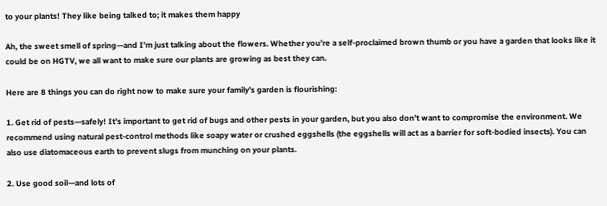to your plants! They like being talked to; it makes them happy

Ah, the sweet smell of spring—and I’m just talking about the flowers. Whether you’re a self-proclaimed brown thumb or you have a garden that looks like it could be on HGTV, we all want to make sure our plants are growing as best they can.

Here are 8 things you can do right now to make sure your family’s garden is flourishing:

1. Get rid of pests—safely! It’s important to get rid of bugs and other pests in your garden, but you also don’t want to compromise the environment. We recommend using natural pest-control methods like soapy water or crushed eggshells (the eggshells will act as a barrier for soft-bodied insects). You can also use diatomaceous earth to prevent slugs from munching on your plants.

2. Use good soil—and lots of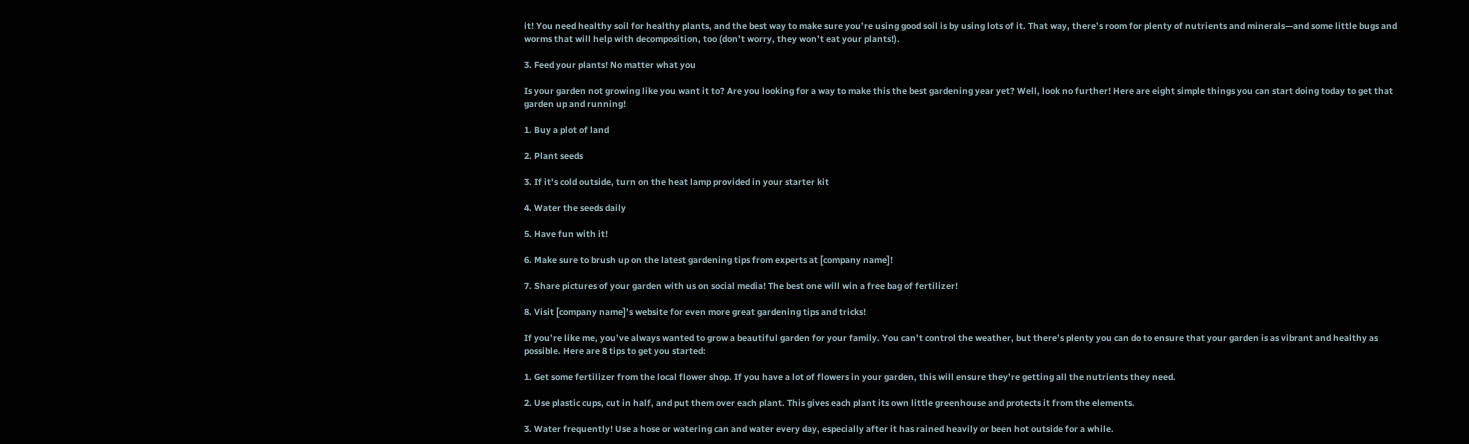it! You need healthy soil for healthy plants, and the best way to make sure you’re using good soil is by using lots of it. That way, there’s room for plenty of nutrients and minerals—and some little bugs and worms that will help with decomposition, too (don’t worry, they won’t eat your plants!).

3. Feed your plants! No matter what you

Is your garden not growing like you want it to? Are you looking for a way to make this the best gardening year yet? Well, look no further! Here are eight simple things you can start doing today to get that garden up and running!

1. Buy a plot of land

2. Plant seeds

3. If it’s cold outside, turn on the heat lamp provided in your starter kit

4. Water the seeds daily

5. Have fun with it!

6. Make sure to brush up on the latest gardening tips from experts at [company name]!

7. Share pictures of your garden with us on social media! The best one will win a free bag of fertilizer!

8. Visit [company name]’s website for even more great gardening tips and tricks!

If you’re like me, you’ve always wanted to grow a beautiful garden for your family. You can’t control the weather, but there’s plenty you can do to ensure that your garden is as vibrant and healthy as possible. Here are 8 tips to get you started:

1. Get some fertilizer from the local flower shop. If you have a lot of flowers in your garden, this will ensure they’re getting all the nutrients they need.

2. Use plastic cups, cut in half, and put them over each plant. This gives each plant its own little greenhouse and protects it from the elements.

3. Water frequently! Use a hose or watering can and water every day, especially after it has rained heavily or been hot outside for a while.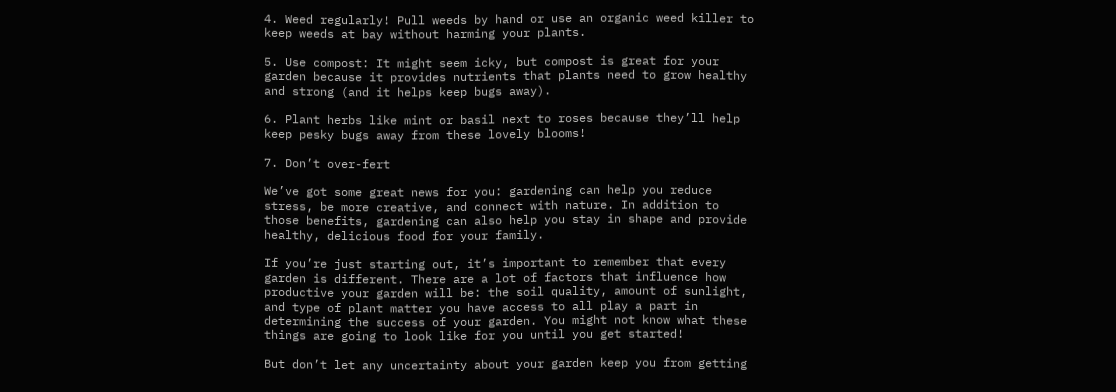4. Weed regularly! Pull weeds by hand or use an organic weed killer to keep weeds at bay without harming your plants.

5. Use compost: It might seem icky, but compost is great for your garden because it provides nutrients that plants need to grow healthy and strong (and it helps keep bugs away).

6. Plant herbs like mint or basil next to roses because they’ll help keep pesky bugs away from these lovely blooms!

7. Don’t over-fert

We’ve got some great news for you: gardening can help you reduce stress, be more creative, and connect with nature. In addition to those benefits, gardening can also help you stay in shape and provide healthy, delicious food for your family.

If you’re just starting out, it’s important to remember that every garden is different. There are a lot of factors that influence how productive your garden will be: the soil quality, amount of sunlight, and type of plant matter you have access to all play a part in determining the success of your garden. You might not know what these things are going to look like for you until you get started!

But don’t let any uncertainty about your garden keep you from getting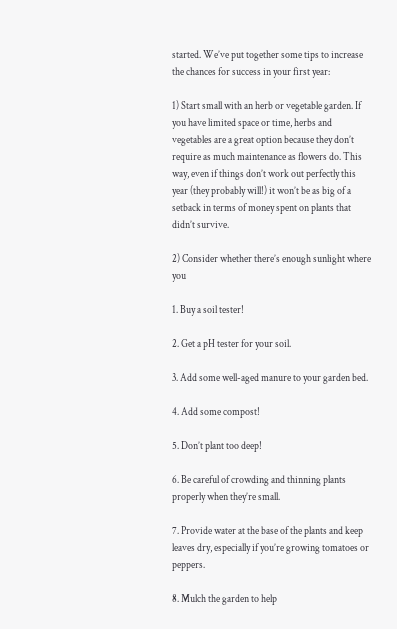started. We’ve put together some tips to increase the chances for success in your first year:

1) Start small with an herb or vegetable garden. If you have limited space or time, herbs and vegetables are a great option because they don’t require as much maintenance as flowers do. This way, even if things don’t work out perfectly this year (they probably will!) it won’t be as big of a setback in terms of money spent on plants that didn’t survive.

2) Consider whether there’s enough sunlight where you

1. Buy a soil tester!

2. Get a pH tester for your soil.

3. Add some well-aged manure to your garden bed.

4. Add some compost!

5. Don’t plant too deep!

6. Be careful of crowding and thinning plants properly when they’re small.

7. Provide water at the base of the plants and keep leaves dry, especially if you’re growing tomatoes or peppers.

8. Mulch the garden to help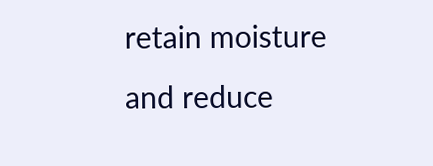retain moisture and reduce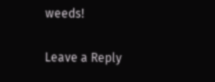weeds!

Leave a Reply